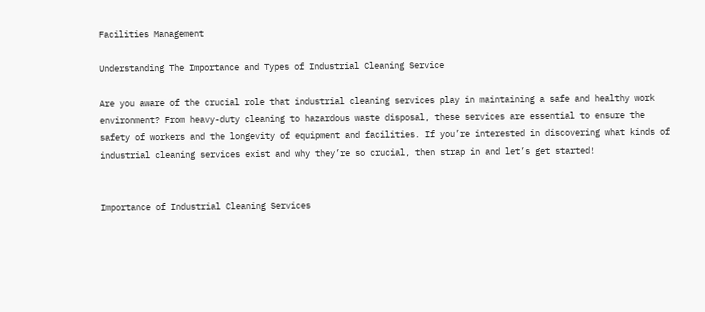Facilities Management

Understanding The Importance and Types of Industrial Cleaning Service

Are you aware of the crucial role that industrial cleaning services play in maintaining a safe and healthy work environment? From heavy-duty cleaning to hazardous waste disposal, these services are essential to ensure the safety of workers and the longevity of equipment and facilities. If you’re interested in discovering what kinds of industrial cleaning services exist and why they’re so crucial, then strap in and let’s get started!


Importance of Industrial Cleaning Services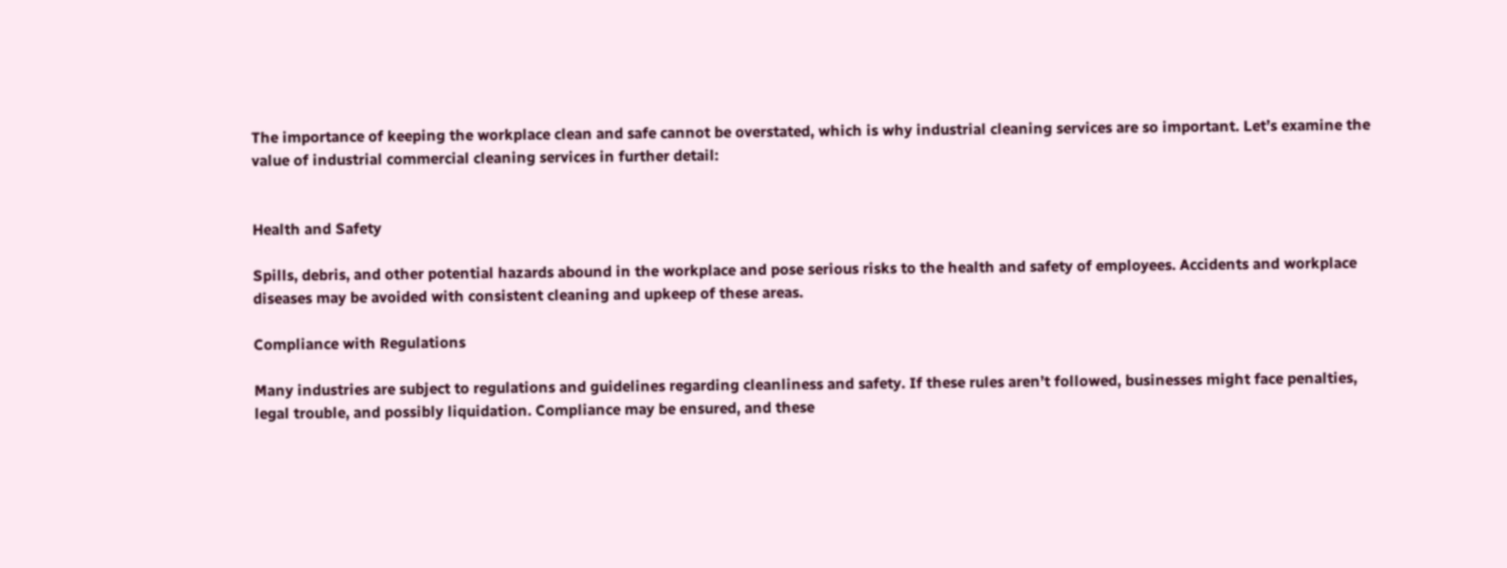The importance of keeping the workplace clean and safe cannot be overstated, which is why industrial cleaning services are so important. Let’s examine the value of industrial commercial cleaning services in further detail:


Health and Safety

Spills, debris, and other potential hazards abound in the workplace and pose serious risks to the health and safety of employees. Accidents and workplace diseases may be avoided with consistent cleaning and upkeep of these areas.

Compliance with Regulations

Many industries are subject to regulations and guidelines regarding cleanliness and safety. If these rules aren’t followed, businesses might face penalties, legal trouble, and possibly liquidation. Compliance may be ensured, and these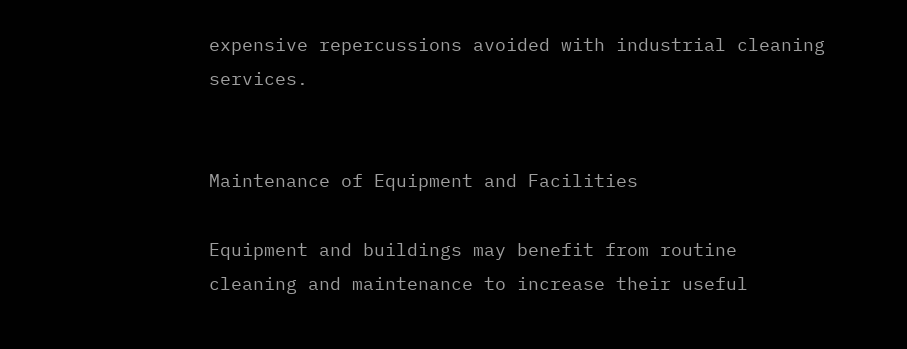expensive repercussions avoided with industrial cleaning services.


Maintenance of Equipment and Facilities

Equipment and buildings may benefit from routine cleaning and maintenance to increase their useful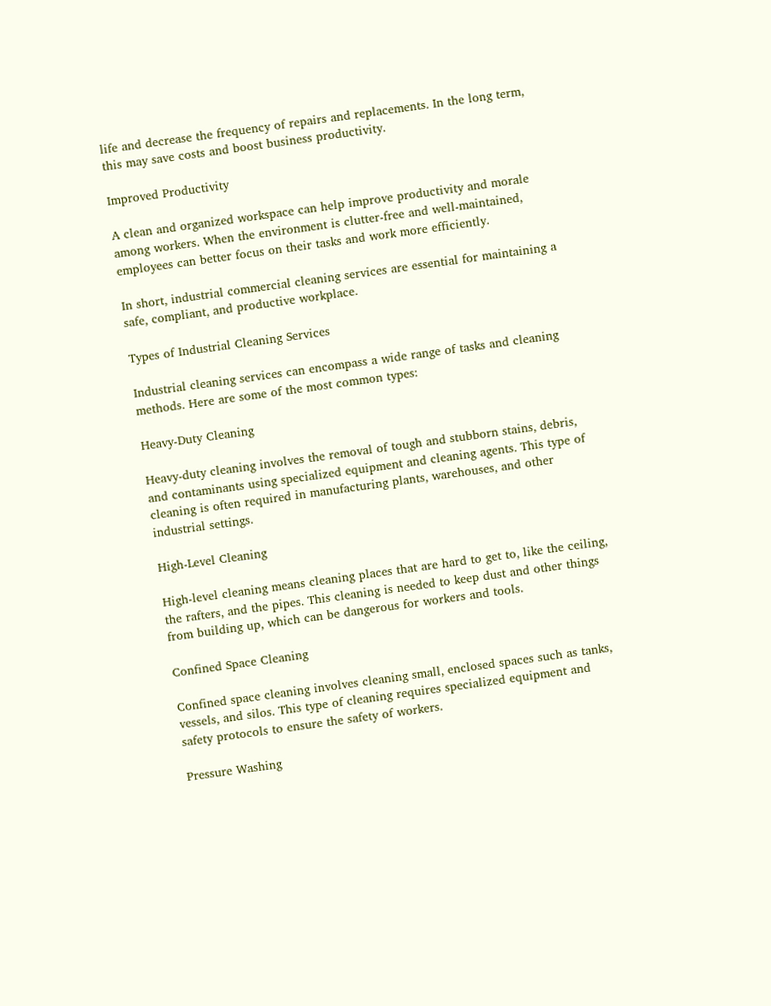life and decrease the frequency of repairs and replacements. In the long term, this may save costs and boost business productivity.

Improved Productivity

A clean and organized workspace can help improve productivity and morale among workers. When the environment is clutter-free and well-maintained, employees can better focus on their tasks and work more efficiently.

In short, industrial commercial cleaning services are essential for maintaining a safe, compliant, and productive workplace.

Types of Industrial Cleaning Services

Industrial cleaning services can encompass a wide range of tasks and cleaning methods. Here are some of the most common types:

Heavy-Duty Cleaning

Heavy-duty cleaning involves the removal of tough and stubborn stains, debris, and contaminants using specialized equipment and cleaning agents. This type of cleaning is often required in manufacturing plants, warehouses, and other industrial settings.

High-Level Cleaning

High-level cleaning means cleaning places that are hard to get to, like the ceiling, the rafters, and the pipes. This cleaning is needed to keep dust and other things from building up, which can be dangerous for workers and tools.

Confined Space Cleaning

Confined space cleaning involves cleaning small, enclosed spaces such as tanks, vessels, and silos. This type of cleaning requires specialized equipment and safety protocols to ensure the safety of workers.

Pressure Washing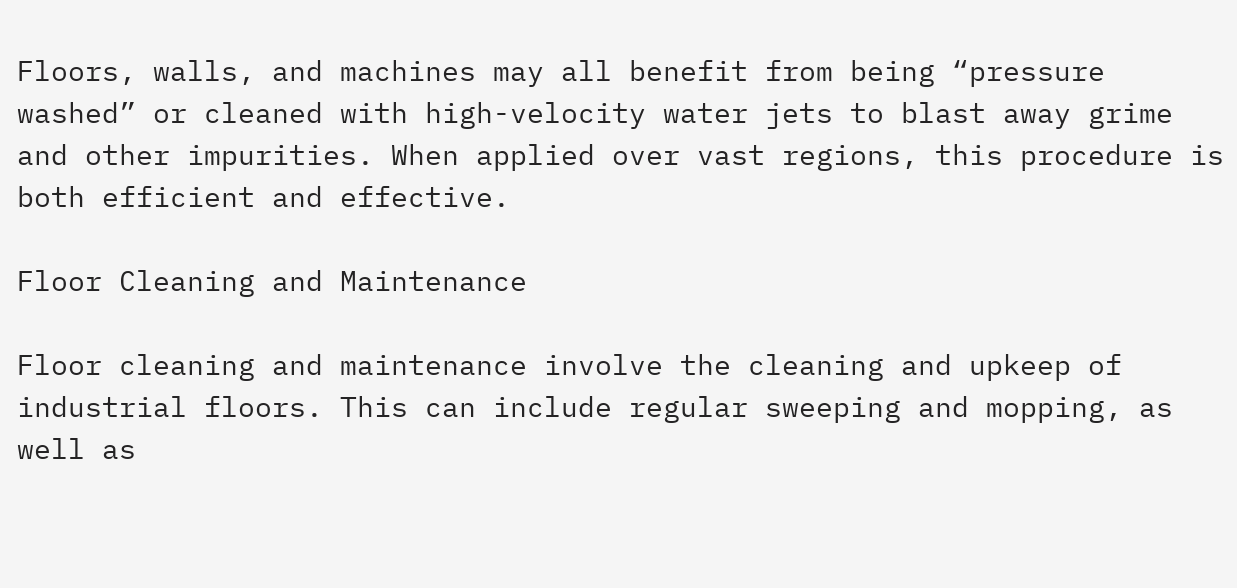Floors, walls, and machines may all benefit from being “pressure washed” or cleaned with high-velocity water jets to blast away grime and other impurities. When applied over vast regions, this procedure is both efficient and effective.

Floor Cleaning and Maintenance

Floor cleaning and maintenance involve the cleaning and upkeep of industrial floors. This can include regular sweeping and mopping, as well as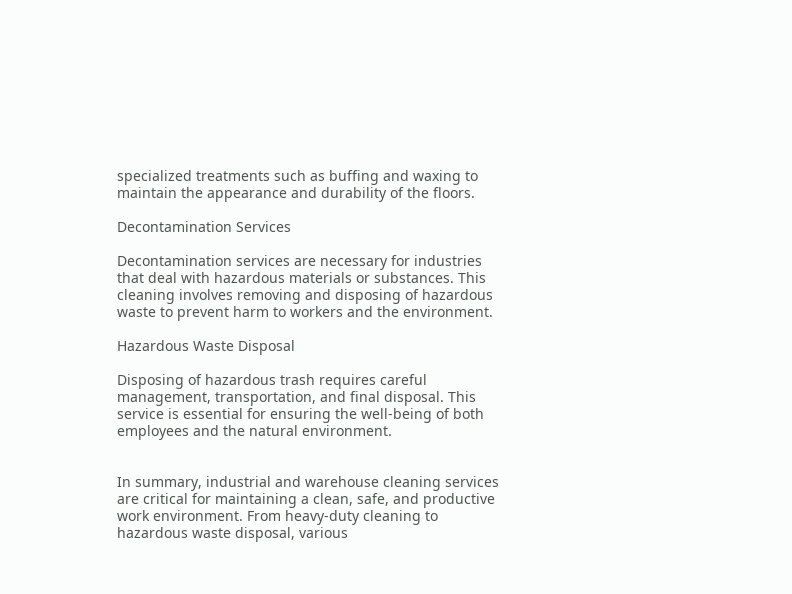specialized treatments such as buffing and waxing to maintain the appearance and durability of the floors.

Decontamination Services

Decontamination services are necessary for industries that deal with hazardous materials or substances. This cleaning involves removing and disposing of hazardous waste to prevent harm to workers and the environment.

Hazardous Waste Disposal

Disposing of hazardous trash requires careful management, transportation, and final disposal. This service is essential for ensuring the well-being of both employees and the natural environment.


In summary, industrial and warehouse cleaning services are critical for maintaining a clean, safe, and productive work environment. From heavy-duty cleaning to hazardous waste disposal, various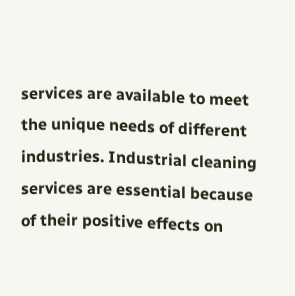services are available to meet the unique needs of different industries. Industrial cleaning services are essential because of their positive effects on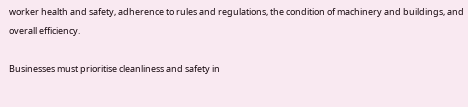worker health and safety, adherence to rules and regulations, the condition of machinery and buildings, and overall efficiency.

Businesses must prioritise cleanliness and safety in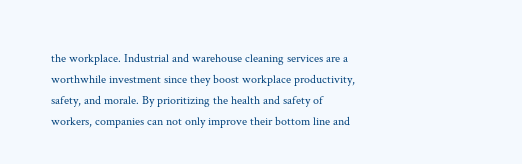the workplace. Industrial and warehouse cleaning services are a worthwhile investment since they boost workplace productivity, safety, and morale. By prioritizing the health and safety of workers, companies can not only improve their bottom line and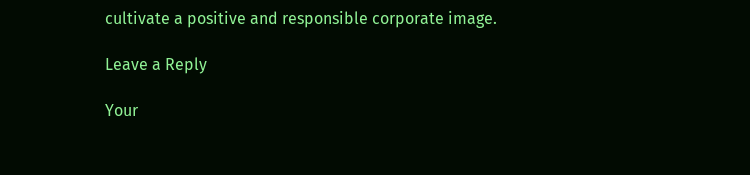cultivate a positive and responsible corporate image.

Leave a Reply

Your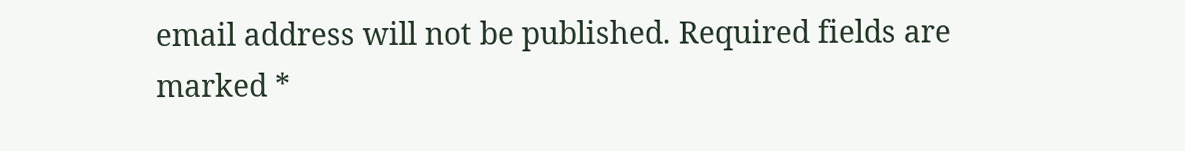email address will not be published. Required fields are marked *